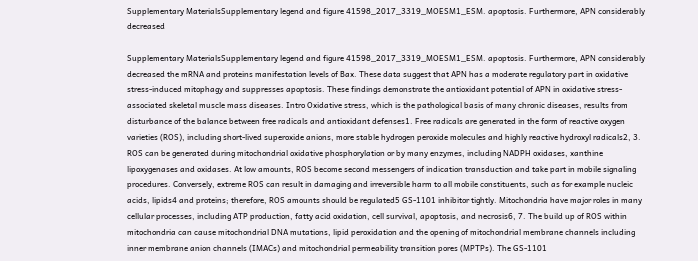Supplementary MaterialsSupplementary legend and figure 41598_2017_3319_MOESM1_ESM. apoptosis. Furthermore, APN considerably decreased

Supplementary MaterialsSupplementary legend and figure 41598_2017_3319_MOESM1_ESM. apoptosis. Furthermore, APN considerably decreased the mRNA and proteins manifestation levels of Bax. These data suggest that APN has a moderate regulatory part in oxidative stress-induced mitophagy and suppresses apoptosis. These findings demonstrate the antioxidant potential of APN in oxidative stress-associated skeletal muscle mass diseases. Intro Oxidative stress, which is the pathological basis of many chronic diseases, results from disturbance of the balance between free radicals and antioxidant defenses1. Free radicals are generated in the form of reactive oxygen varieties (ROS), including short-lived superoxide anions, more stable hydrogen peroxide molecules and highly reactive hydroxyl radicals2, 3. ROS can be generated during mitochondrial oxidative phosphorylation or by many enzymes, including NADPH oxidases, xanthine lipoxygenases and oxidases. At low amounts, ROS become second messengers of indication transduction and take part in mobile signaling procedures. Conversely, extreme ROS can result in damaging and irreversible harm to all mobile constituents, such as for example nucleic acids, lipids4 and proteins; therefore, ROS amounts should be regulated5 GS-1101 inhibitor tightly. Mitochondria have major roles in many cellular processes, including ATP production, fatty acid oxidation, cell survival, apoptosis, and necrosis6, 7. The build up of ROS within mitochondria can cause mitochondrial DNA mutations, lipid peroxidation and the opening of mitochondrial membrane channels including inner membrane anion channels (IMACs) and mitochondrial permeability transition pores (MPTPs). The GS-1101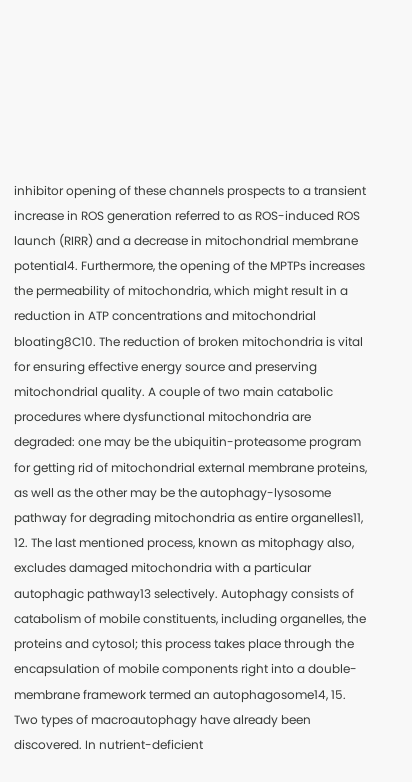inhibitor opening of these channels prospects to a transient increase in ROS generation referred to as ROS-induced ROS launch (RIRR) and a decrease in mitochondrial membrane potential4. Furthermore, the opening of the MPTPs increases the permeability of mitochondria, which might result in a reduction in ATP concentrations and mitochondrial bloating8C10. The reduction of broken mitochondria is vital for ensuring effective energy source and preserving mitochondrial quality. A couple of two main catabolic procedures where dysfunctional mitochondria are degraded: one may be the ubiquitin-proteasome program for getting rid of mitochondrial external membrane proteins, as well as the other may be the autophagy-lysosome pathway for degrading mitochondria as entire organelles11, 12. The last mentioned process, known as mitophagy also, excludes damaged mitochondria with a particular autophagic pathway13 selectively. Autophagy consists of catabolism of mobile constituents, including organelles, the proteins and cytosol; this process takes place through the encapsulation of mobile components right into a double-membrane framework termed an autophagosome14, 15. Two types of macroautophagy have already been discovered. In nutrient-deficient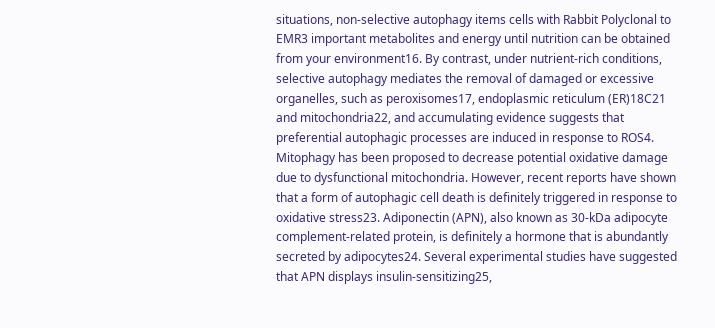situations, non-selective autophagy items cells with Rabbit Polyclonal to EMR3 important metabolites and energy until nutrition can be obtained from your environment16. By contrast, under nutrient-rich conditions, selective autophagy mediates the removal of damaged or excessive organelles, such as peroxisomes17, endoplasmic reticulum (ER)18C21 and mitochondria22, and accumulating evidence suggests that preferential autophagic processes are induced in response to ROS4. Mitophagy has been proposed to decrease potential oxidative damage due to dysfunctional mitochondria. However, recent reports have shown that a form of autophagic cell death is definitely triggered in response to oxidative stress23. Adiponectin (APN), also known as 30-kDa adipocyte complement-related protein, is definitely a hormone that is abundantly secreted by adipocytes24. Several experimental studies have suggested that APN displays insulin-sensitizing25,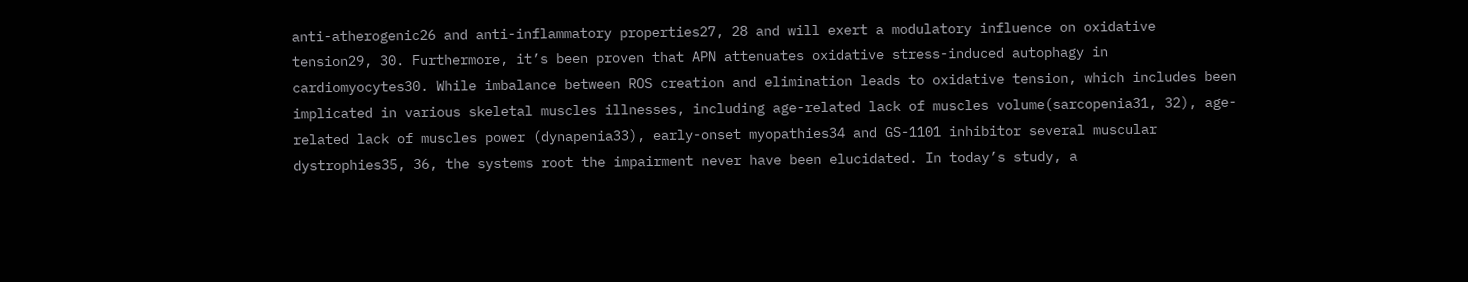anti-atherogenic26 and anti-inflammatory properties27, 28 and will exert a modulatory influence on oxidative tension29, 30. Furthermore, it’s been proven that APN attenuates oxidative stress-induced autophagy in cardiomyocytes30. While imbalance between ROS creation and elimination leads to oxidative tension, which includes been implicated in various skeletal muscles illnesses, including age-related lack of muscles volume(sarcopenia31, 32), age-related lack of muscles power (dynapenia33), early-onset myopathies34 and GS-1101 inhibitor several muscular dystrophies35, 36, the systems root the impairment never have been elucidated. In today’s study, a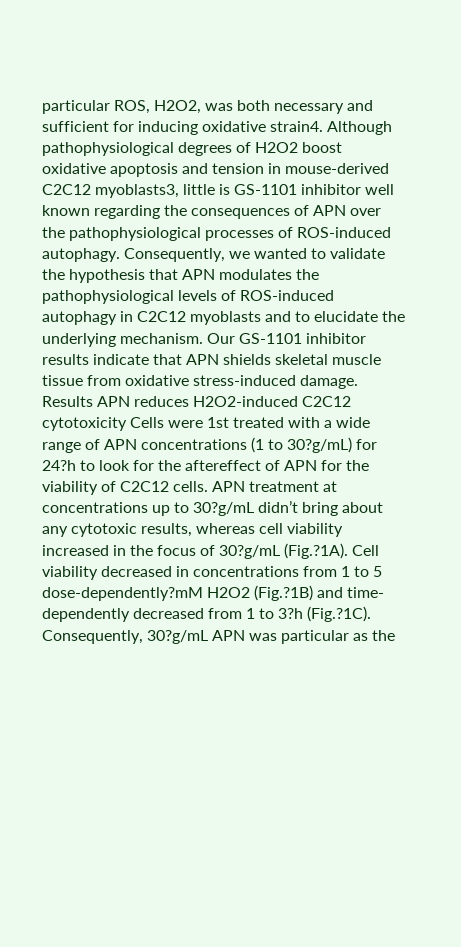particular ROS, H2O2, was both necessary and sufficient for inducing oxidative strain4. Although pathophysiological degrees of H2O2 boost oxidative apoptosis and tension in mouse-derived C2C12 myoblasts3, little is GS-1101 inhibitor well known regarding the consequences of APN over the pathophysiological processes of ROS-induced autophagy. Consequently, we wanted to validate the hypothesis that APN modulates the pathophysiological levels of ROS-induced autophagy in C2C12 myoblasts and to elucidate the underlying mechanism. Our GS-1101 inhibitor results indicate that APN shields skeletal muscle tissue from oxidative stress-induced damage. Results APN reduces H2O2-induced C2C12 cytotoxicity Cells were 1st treated with a wide range of APN concentrations (1 to 30?g/mL) for 24?h to look for the aftereffect of APN for the viability of C2C12 cells. APN treatment at concentrations up to 30?g/mL didn’t bring about any cytotoxic results, whereas cell viability increased in the focus of 30?g/mL (Fig.?1A). Cell viability decreased in concentrations from 1 to 5 dose-dependently?mM H2O2 (Fig.?1B) and time-dependently decreased from 1 to 3?h (Fig.?1C). Consequently, 30?g/mL APN was particular as the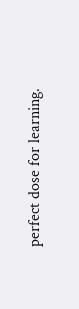perfect dose for learning.